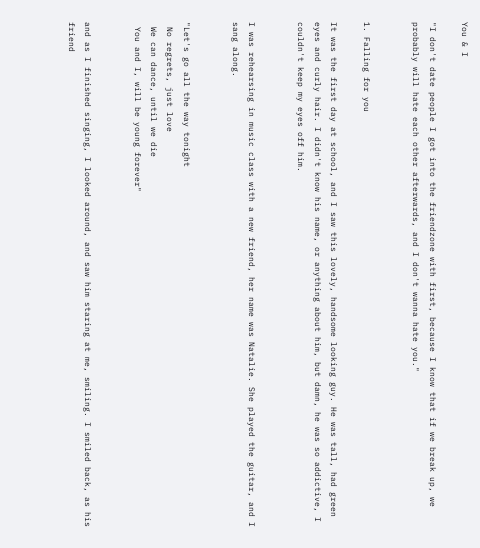You & I

"I don't date people I got into the friendzone with first, because I know that if we break up, we probably will hate each other afterwards, and I don't wanna hate you."


1. Falling for you

It was the first day at school, and I saw this lovely, handsome looking guy. He was tall, had green eyes and curly hair. I didn't know his name, or anything about him, but damn, he was so addictive, I couldn't keep my eyes off him.


I was rehearsing in music class with a new friend, her name was Natalie. She played the guitar, and I sang along.


"Let's go all the way tonight
 No regrets, just love
 We can dance, until we die
 You and I, will be young forever"


and as I finished singing, I looked around, and saw him staring at me, smiling. I smiled back, as his friend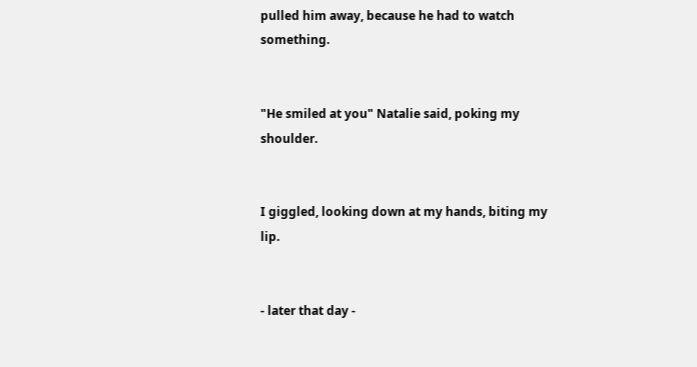pulled him away, because he had to watch something.


"He smiled at you" Natalie said, poking my shoulder.


I giggled, looking down at my hands, biting my lip.


- later that day -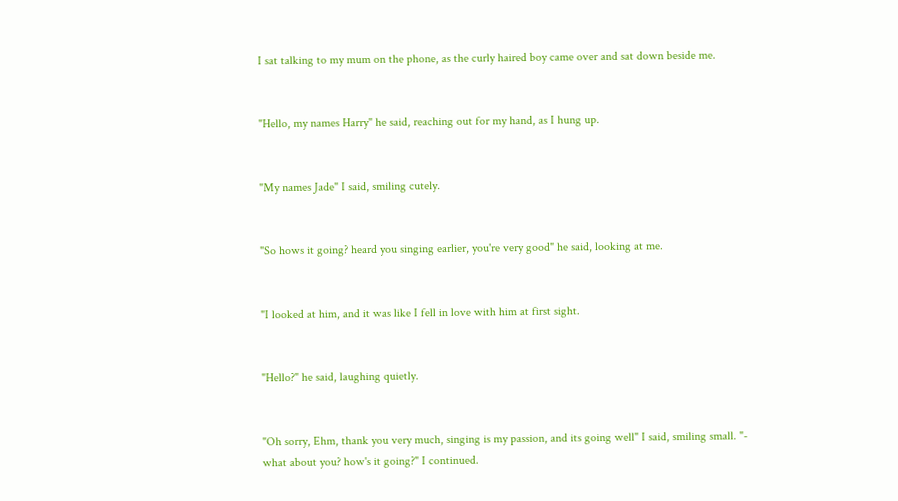I sat talking to my mum on the phone, as the curly haired boy came over and sat down beside me.


"Hello, my names Harry" he said, reaching out for my hand, as I hung up.


"My names Jade" I said, smiling cutely.


"So hows it going? heard you singing earlier, you're very good" he said, looking at me.


"I looked at him, and it was like I fell in love with him at first sight.


"Hello?" he said, laughing quietly.


"Oh sorry, Ehm, thank you very much, singing is my passion, and its going well" I said, smiling small. "- what about you? how's it going?" I continued.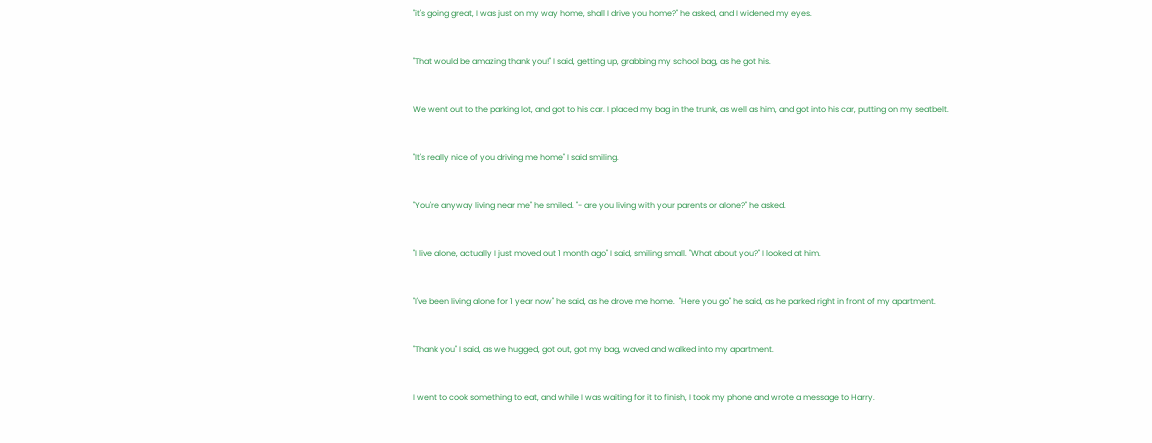"it's going great, I was just on my way home, shall I drive you home?" he asked, and I widened my eyes.


"That would be amazing thank you!" I said, getting up, grabbing my school bag, as he got his.


We went out to the parking lot, and got to his car. I placed my bag in the trunk, as well as him, and got into his car, putting on my seatbelt.


"It's really nice of you driving me home" I said smiling.


"You're anyway living near me" he smiled. "- are you living with your parents or alone?" he asked.


"I live alone, actually I just moved out 1 month ago" I said, smiling small. "What about you?" I looked at him.


"I've been living alone for 1 year now" he said, as he drove me home.  "Here you go" he said, as he parked right in front of my apartment.


"Thank you" I said, as we hugged, got out, got my bag, waved and walked into my apartment.


I went to cook something to eat, and while I was waiting for it to finish, I took my phone and wrote a message to Harry.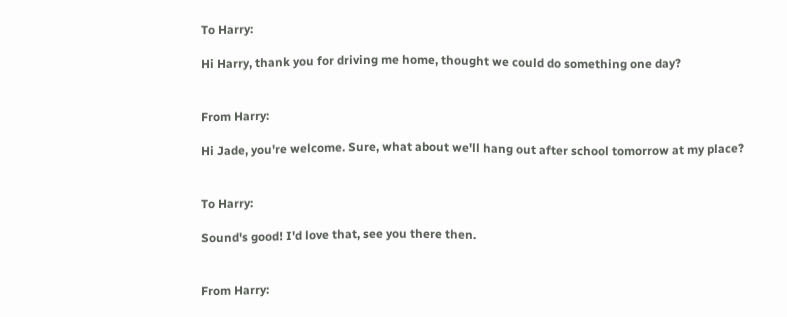To Harry:

Hi Harry, thank you for driving me home, thought we could do something one day?


From Harry:

Hi Jade, you're welcome. Sure, what about we'll hang out after school tomorrow at my place?


To Harry:

Sound's good! I'd love that, see you there then.


From Harry: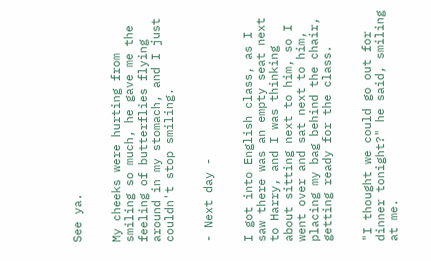See ya.


My cheeks were hurting from smiling so much, he gave me the feeling of butterflies flying around in my stomach, and I just couldn't stop smiling.


- Next day -


I got into English class, as I saw there was an empty seat next to Harry, and I was thinking about sitting next to him, so I went over and sat next to him, placing my bag behind the chair, getting ready for the class.


"I thought we could go out for dinner tonight?" he said, smiling at me.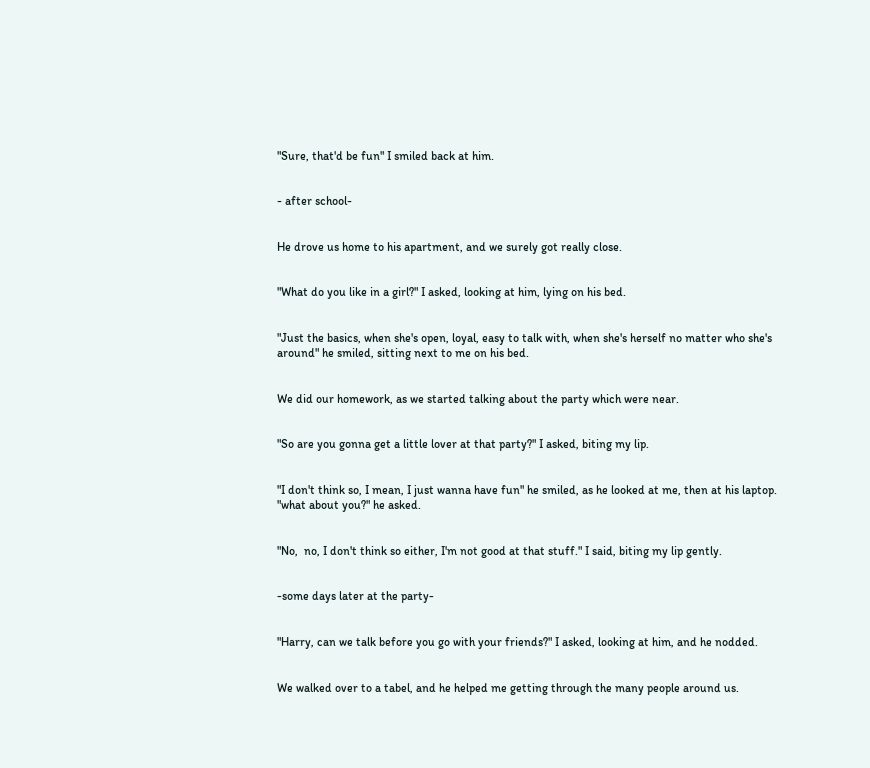"Sure, that'd be fun" I smiled back at him.


- after school-


He drove us home to his apartment, and we surely got really close.


"What do you like in a girl?" I asked, looking at him, lying on his bed.


"Just the basics, when she's open, loyal, easy to talk with, when she's herself no matter who she's around" he smiled, sitting next to me on his bed.


We did our homework, as we started talking about the party which were near.


"So are you gonna get a little lover at that party?" I asked, biting my lip.


"I don't think so, I mean, I just wanna have fun" he smiled, as he looked at me, then at his laptop. "what about you?" he asked.


"No,  no, I don't think so either, I'm not good at that stuff." I said, biting my lip gently.


-some days later at the party-


"Harry, can we talk before you go with your friends?" I asked, looking at him, and he nodded.


We walked over to a tabel, and he helped me getting through the many people around us.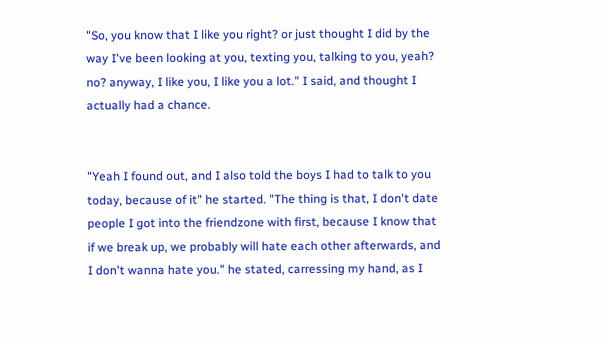"So, you know that I like you right? or just thought I did by the way I've been looking at you, texting you, talking to you, yeah? no? anyway, I like you, I like you a lot." I said, and thought I actually had a chance.


"Yeah I found out, and I also told the boys I had to talk to you today, because of it" he started. "The thing is that, I don't date people I got into the friendzone with first, because I know that if we break up, we probably will hate each other afterwards, and I don't wanna hate you." he stated, carressing my hand, as I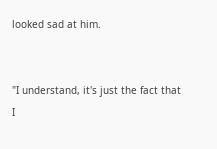looked sad at him.


"I understand, it's just the fact that I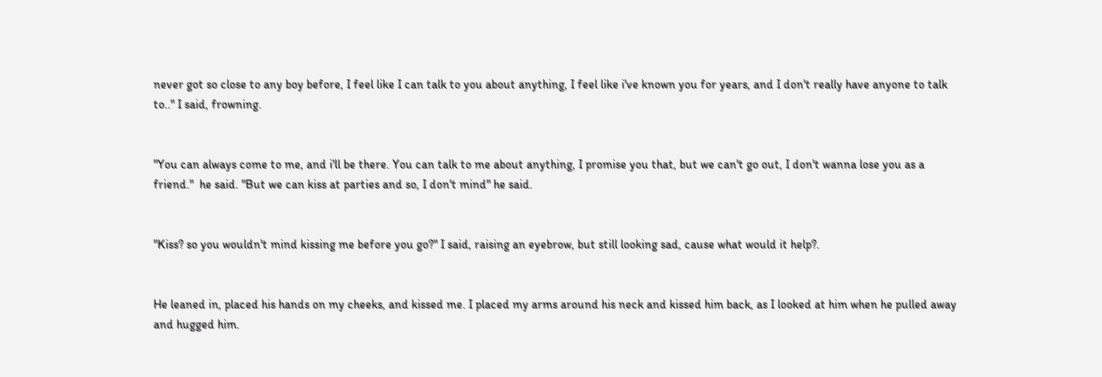never got so close to any boy before, I feel like I can talk to you about anything, I feel like i've known you for years, and I don't really have anyone to talk to.." I said, frowning.


"You can always come to me, and i'll be there. You can talk to me about anything, I promise you that, but we can't go out, I don't wanna lose you as a friend."  he said. "But we can kiss at parties and so, I don't mind" he said.


"Kiss? so you wouldn't mind kissing me before you go?" I said, raising an eyebrow, but still looking sad, cause what would it help?.


He leaned in, placed his hands on my cheeks, and kissed me. I placed my arms around his neck and kissed him back, as I looked at him when he pulled away and hugged him.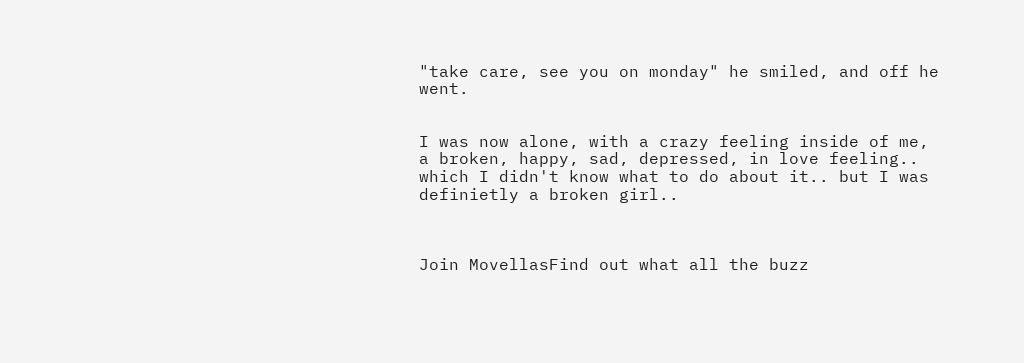"take care, see you on monday" he smiled, and off he went.


I was now alone, with a crazy feeling inside of me, a broken, happy, sad, depressed, in love feeling.. which I didn't know what to do about it.. but I was definietly a broken girl..



Join MovellasFind out what all the buzz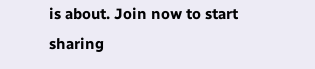is about. Join now to start sharing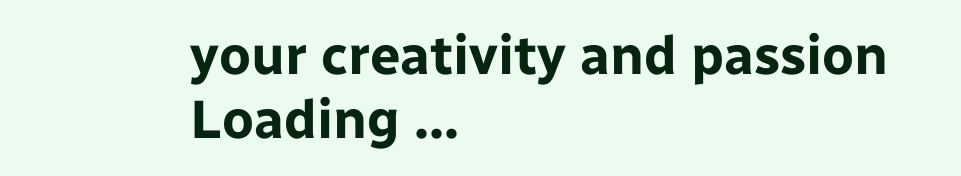your creativity and passion
Loading ...